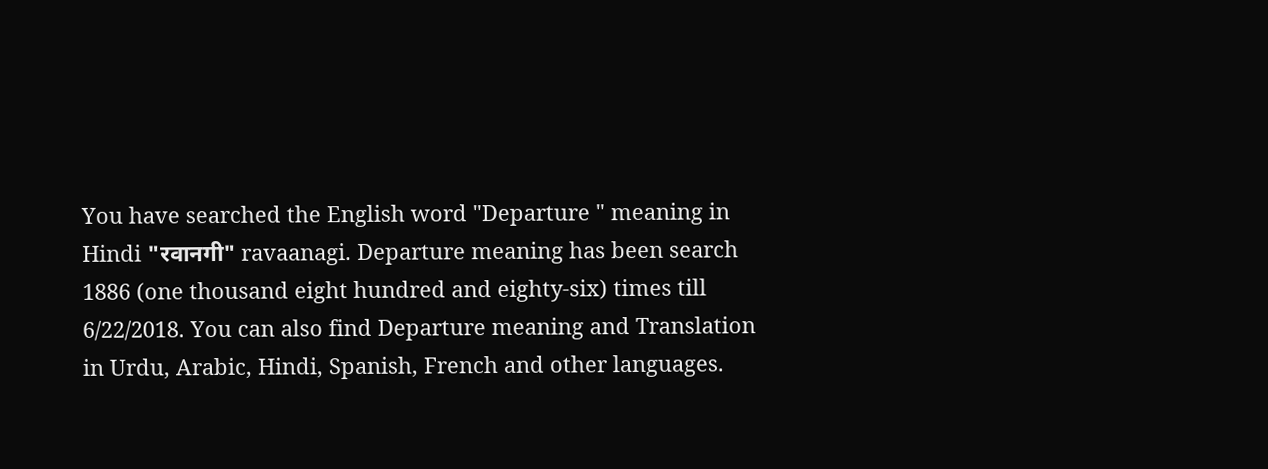You have searched the English word "Departure " meaning in Hindi "रवानगी" ravaanagi. Departure meaning has been search 1886 (one thousand eight hundred and eighty-six) times till 6/22/2018. You can also find Departure meaning and Translation in Urdu, Arabic, Hindi, Spanish, French and other languages.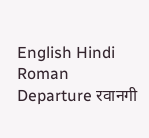English Hindi Roman
Departure रवानगी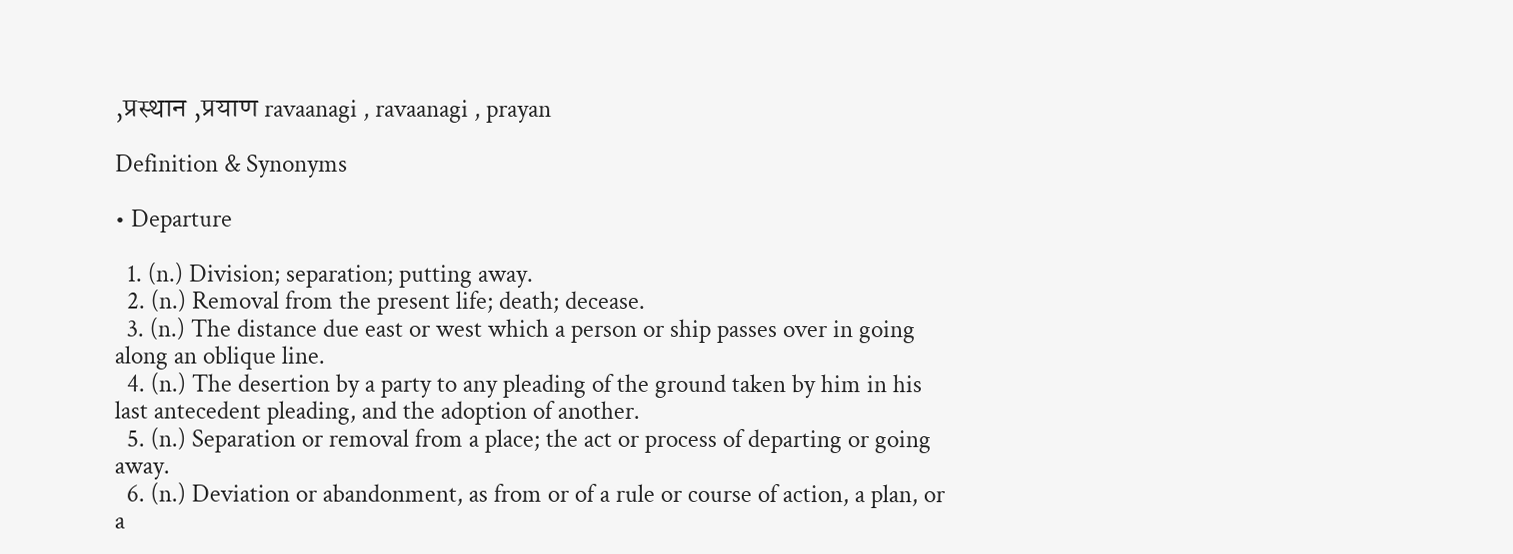,प्रस्थान ,प्रयाण ravaanagi , ravaanagi , prayan

Definition & Synonyms

• Departure

  1. (n.) Division; separation; putting away.
  2. (n.) Removal from the present life; death; decease.
  3. (n.) The distance due east or west which a person or ship passes over in going along an oblique line.
  4. (n.) The desertion by a party to any pleading of the ground taken by him in his last antecedent pleading, and the adoption of another.
  5. (n.) Separation or removal from a place; the act or process of departing or going away.
  6. (n.) Deviation or abandonment, as from or of a rule or course of action, a plan, or a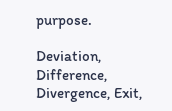purpose.

Deviation, Difference, Divergence, Exit,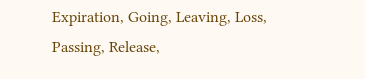Expiration, Going, Leaving, Loss, Passing, Release,